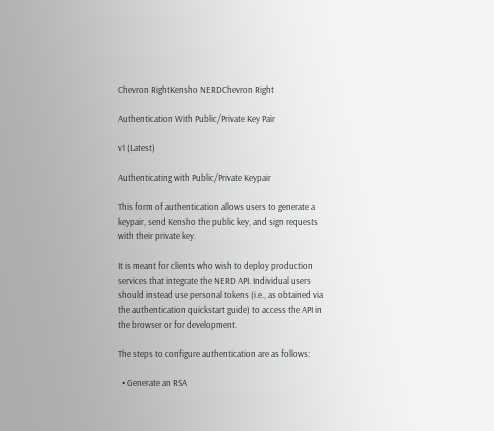Chevron RightKensho NERDChevron Right

Authentication With Public/Private Key Pair

v1 (Latest)

Authenticating with Public/Private Keypair

This form of authentication allows users to generate a keypair, send Kensho the public key, and sign requests with their private key.

It is meant for clients who wish to deploy production services that integrate the NERD API. Individual users should instead use personal tokens (i.e., as obtained via the authentication quickstart guide) to access the API in the browser or for development.

The steps to configure authentication are as follows:

  • Generate an RSA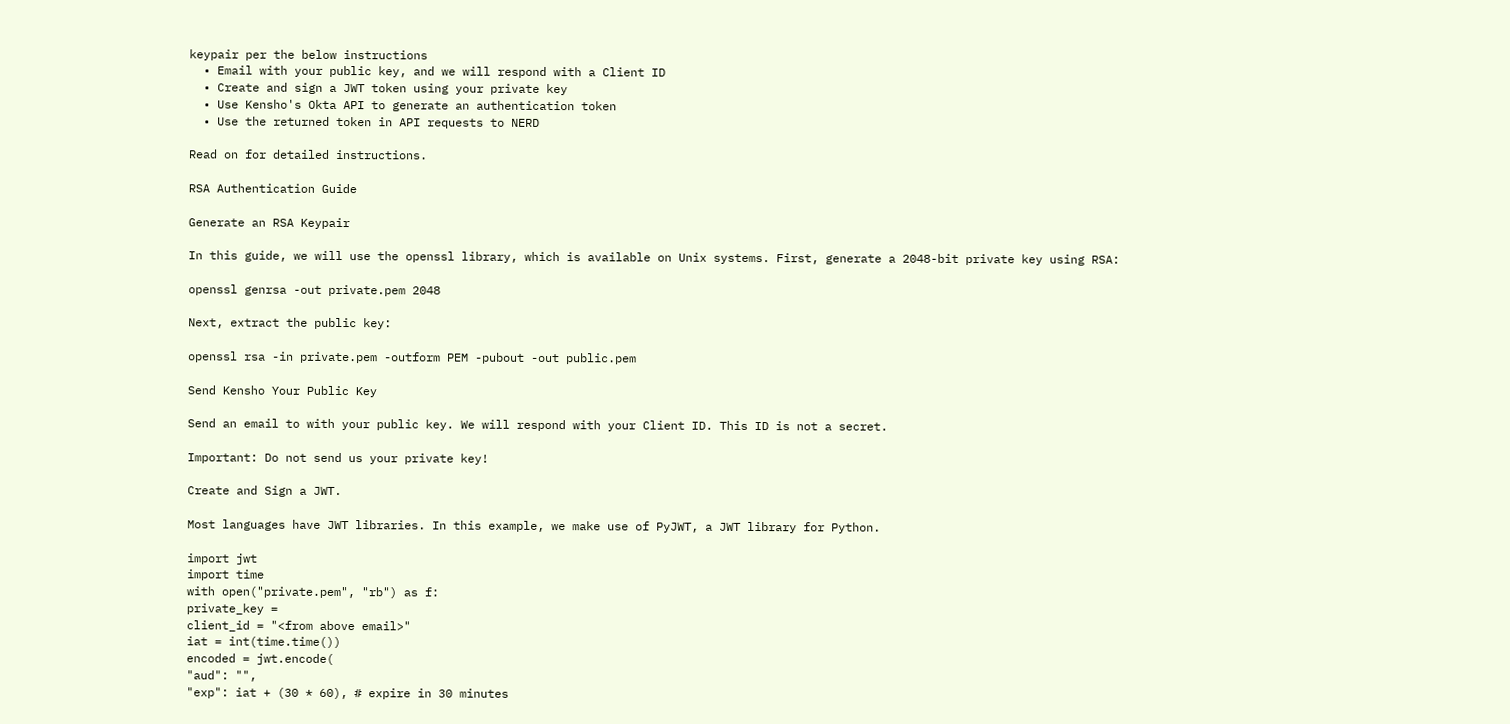keypair per the below instructions
  • Email with your public key, and we will respond with a Client ID
  • Create and sign a JWT token using your private key
  • Use Kensho's Okta API to generate an authentication token
  • Use the returned token in API requests to NERD

Read on for detailed instructions.

RSA Authentication Guide

Generate an RSA Keypair

In this guide, we will use the openssl library, which is available on Unix systems. First, generate a 2048-bit private key using RSA:

openssl genrsa -out private.pem 2048

Next, extract the public key:

openssl rsa -in private.pem -outform PEM -pubout -out public.pem

Send Kensho Your Public Key

Send an email to with your public key. We will respond with your Client ID. This ID is not a secret.

Important: Do not send us your private key!

Create and Sign a JWT.

Most languages have JWT libraries. In this example, we make use of PyJWT, a JWT library for Python.

import jwt
import time
with open("private.pem", "rb") as f:
private_key =
client_id = "<from above email>"
iat = int(time.time())
encoded = jwt.encode(
"aud": "",
"exp": iat + (30 * 60), # expire in 30 minutes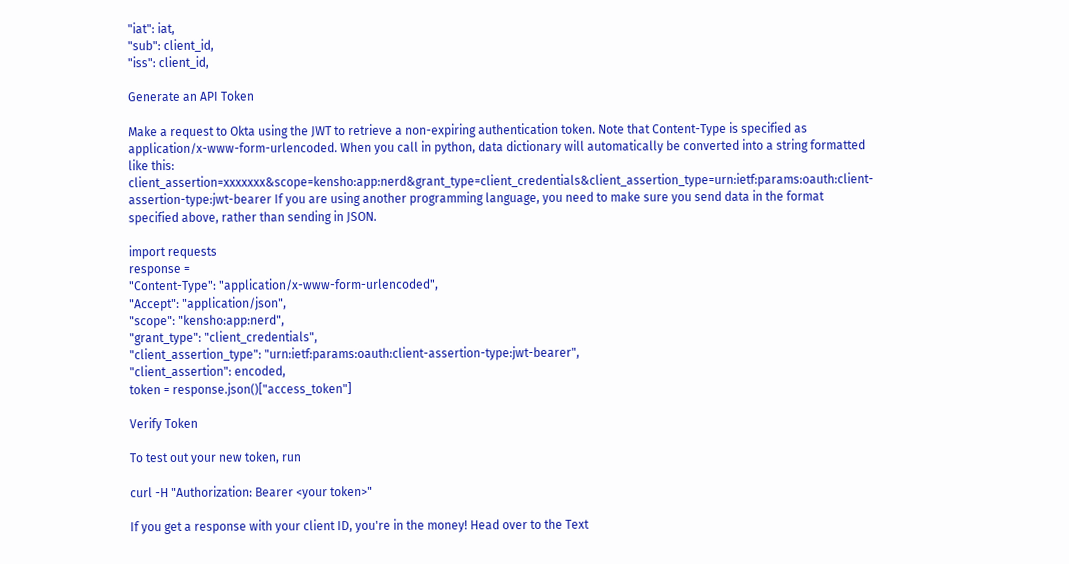"iat": iat,
"sub": client_id,
"iss": client_id,

Generate an API Token

Make a request to Okta using the JWT to retrieve a non-expiring authentication token. Note that Content-Type is specified as application/x-www-form-urlencoded. When you call in python, data dictionary will automatically be converted into a string formatted like this: client_assertion=xxxxxxx&scope=kensho:app:nerd&grant_type=client_credentials&client_assertion_type=urn:ietf:params:oauth:client-assertion-type:jwt-bearer If you are using another programming language, you need to make sure you send data in the format specified above, rather than sending in JSON.

import requests
response =
"Content-Type": "application/x-www-form-urlencoded",
"Accept": "application/json",
"scope": "kensho:app:nerd",
"grant_type": "client_credentials",
"client_assertion_type": "urn:ietf:params:oauth:client-assertion-type:jwt-bearer",
"client_assertion": encoded,
token = response.json()["access_token"]

Verify Token

To test out your new token, run

curl -H "Authorization: Bearer <your token>"

If you get a response with your client ID, you're in the money! Head over to the Text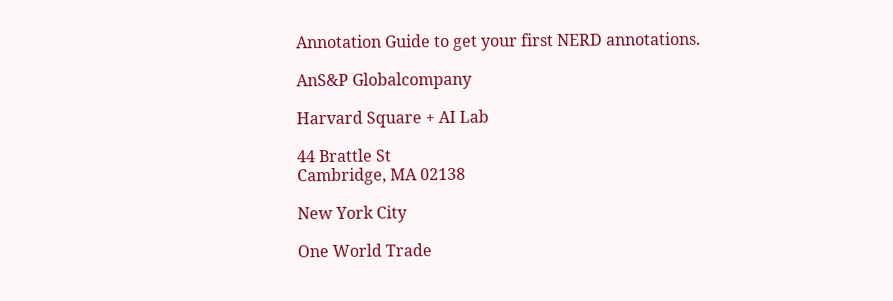Annotation Guide to get your first NERD annotations.

AnS&P Globalcompany

Harvard Square + AI Lab

44 Brattle St
Cambridge, MA 02138

New York City

One World Trade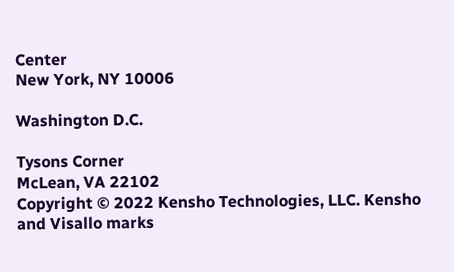Center
New York, NY 10006

Washington D.C.

Tysons Corner
McLean, VA 22102
Copyright © 2022 Kensho Technologies, LLC. Kensho and Visallo marks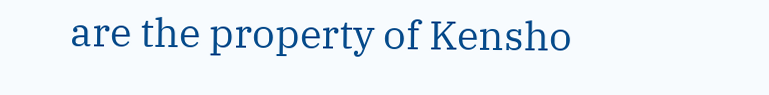are the property of Kensho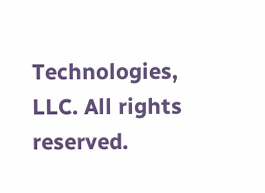Technologies, LLC. All rights reserved.